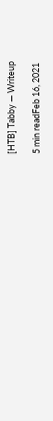[HTB] Tabby — Writeup

5 min readFeb 16, 2021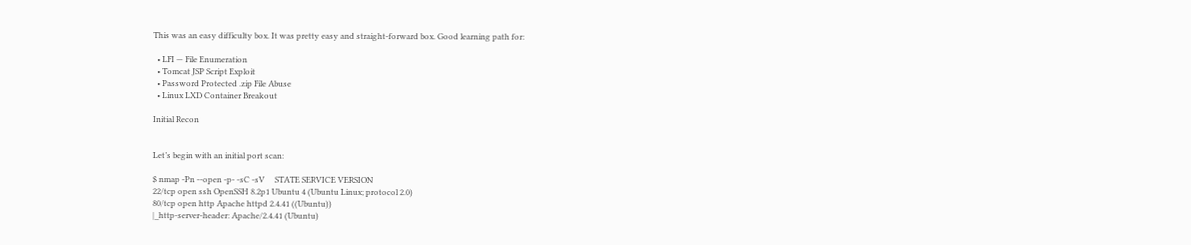This was an easy difficulty box. It was pretty easy and straight-forward box. Good learning path for:

  • LFI — File Enumeration
  • Tomcat JSP Script Exploit
  • Password Protected .zip File Abuse
  • Linux LXD Container Breakout

Initial Recon


Let’s begin with an initial port scan:

$ nmap -Pn --open -p- -sC -sV     STATE SERVICE VERSION
22/tcp open ssh OpenSSH 8.2p1 Ubuntu 4 (Ubuntu Linux; protocol 2.0)
80/tcp open http Apache httpd 2.4.41 ((Ubuntu))
|_http-server-header: Apache/2.4.41 (Ubuntu)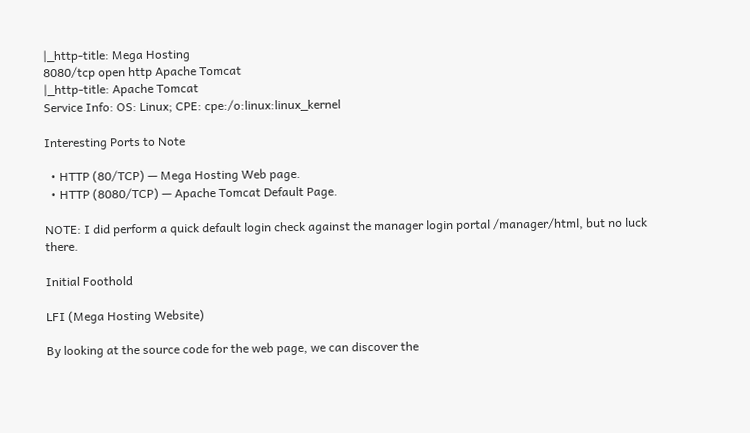|_http-title: Mega Hosting
8080/tcp open http Apache Tomcat
|_http-title: Apache Tomcat
Service Info: OS: Linux; CPE: cpe:/o:linux:linux_kernel

Interesting Ports to Note

  • HTTP (80/TCP) — Mega Hosting Web page.
  • HTTP (8080/TCP) — Apache Tomcat Default Page.

NOTE: I did perform a quick default login check against the manager login portal /manager/html, but no luck there.

Initial Foothold

LFI (Mega Hosting Website)

By looking at the source code for the web page, we can discover the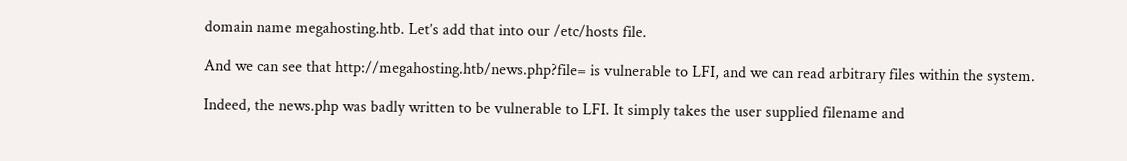domain name megahosting.htb. Let’s add that into our /etc/hosts file.

And we can see that http://megahosting.htb/news.php?file= is vulnerable to LFI, and we can read arbitrary files within the system.

Indeed, the news.php was badly written to be vulnerable to LFI. It simply takes the user supplied filename and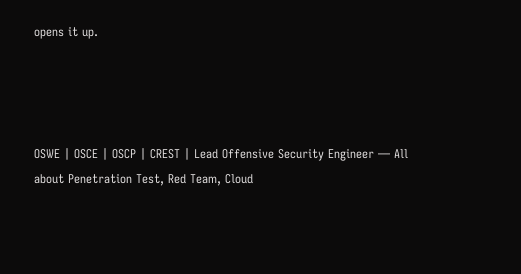opens it up.




OSWE | OSCE | OSCP | CREST | Lead Offensive Security Engineer — All about Penetration Test, Red Team, Cloud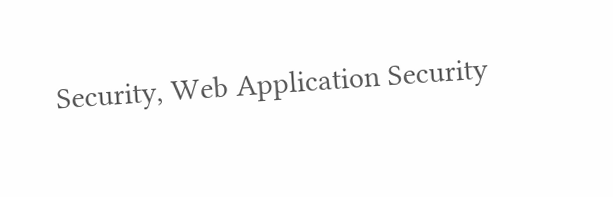Security, Web Application Security